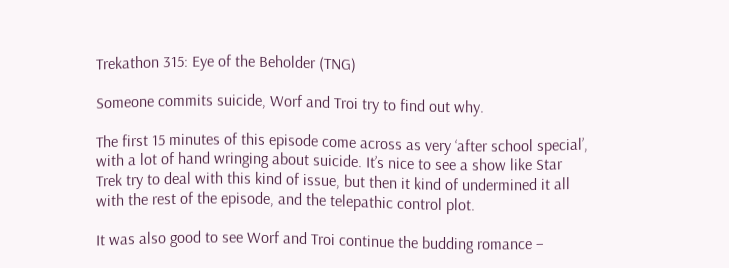Trekathon 315: Eye of the Beholder (TNG)

Someone commits suicide, Worf and Troi try to find out why.

The first 15 minutes of this episode come across as very ‘after school special’, with a lot of hand wringing about suicide. It’s nice to see a show like Star Trek try to deal with this kind of issue, but then it kind of undermined it all with the rest of the episode, and the telepathic control plot.

It was also good to see Worf and Troi continue the budding romance –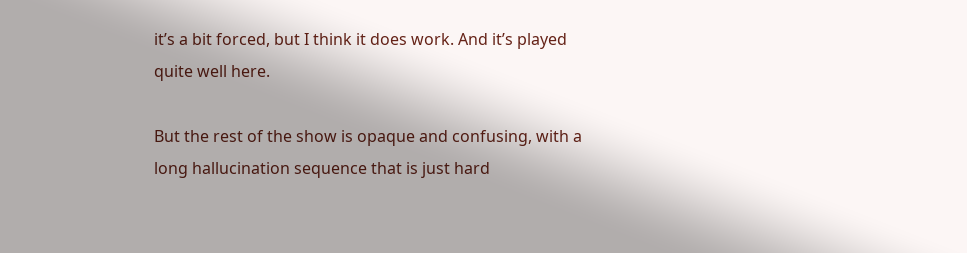it’s a bit forced, but I think it does work. And it’s played quite well here.

But the rest of the show is opaque and confusing, with a long hallucination sequence that is just hard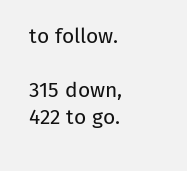to follow.

315 down, 422 to go.